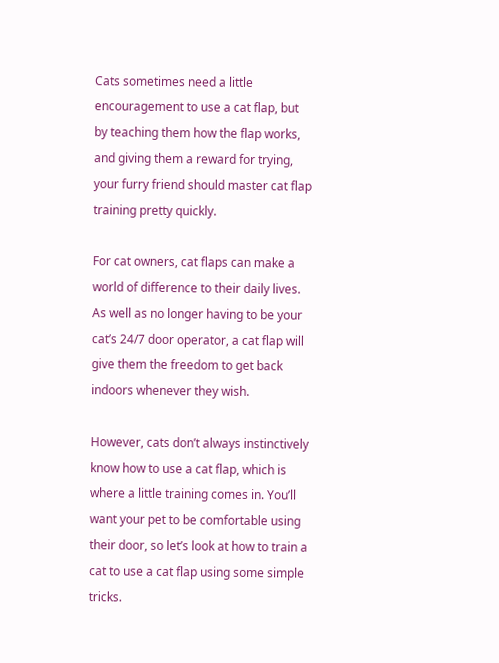Cats sometimes need a little encouragement to use a cat flap, but by teaching them how the flap works, and giving them a reward for trying, your furry friend should master cat flap training pretty quickly.

For cat owners, cat flaps can make a world of difference to their daily lives. As well as no longer having to be your cat’s 24/7 door operator, a cat flap will give them the freedom to get back indoors whenever they wish.

However, cats don’t always instinctively know how to use a cat flap, which is where a little training comes in. You’ll want your pet to be comfortable using their door, so let’s look at how to train a cat to use a cat flap using some simple tricks.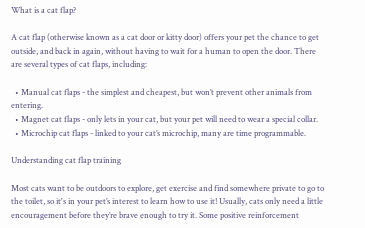What is a cat flap?

A cat flap (otherwise known as a cat door or kitty door) offers your pet the chance to get outside, and back in again, without having to wait for a human to open the door. There are several types of cat flaps, including:

  • Manual cat flaps - the simplest and cheapest, but won’t prevent other animals from entering.
  • Magnet cat flaps - only lets in your cat, but your pet will need to wear a special collar.
  • Microchip cat flaps - linked to your cat’s microchip, many are time programmable.

Understanding cat flap training

Most cats want to be outdoors to explore, get exercise and find somewhere private to go to the toilet, so it's in your pet’s interest to learn how to use it! Usually, cats only need a little encouragement before they’re brave enough to try it. Some positive reinforcement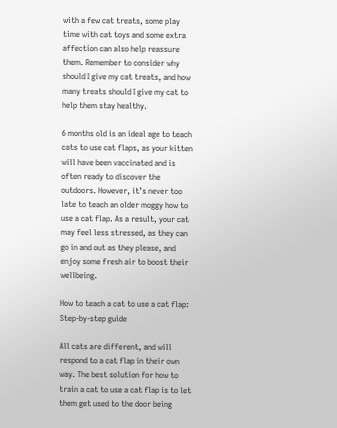with a few cat treats, some play time with cat toys and some extra affection can also help reassure them. Remember to consider why should I give my cat treats, and how many treats should I give my cat to help them stay healthy.

6 months old is an ideal age to teach cats to use cat flaps, as your kitten will have been vaccinated and is often ready to discover the outdoors. However, it’s never too late to teach an older moggy how to use a cat flap. As a result, your cat may feel less stressed, as they can go in and out as they please, and enjoy some fresh air to boost their wellbeing.

How to teach a cat to use a cat flap: Step-by-step guide

All cats are different, and will respond to a cat flap in their own way. The best solution for how to train a cat to use a cat flap is to let them get used to the door being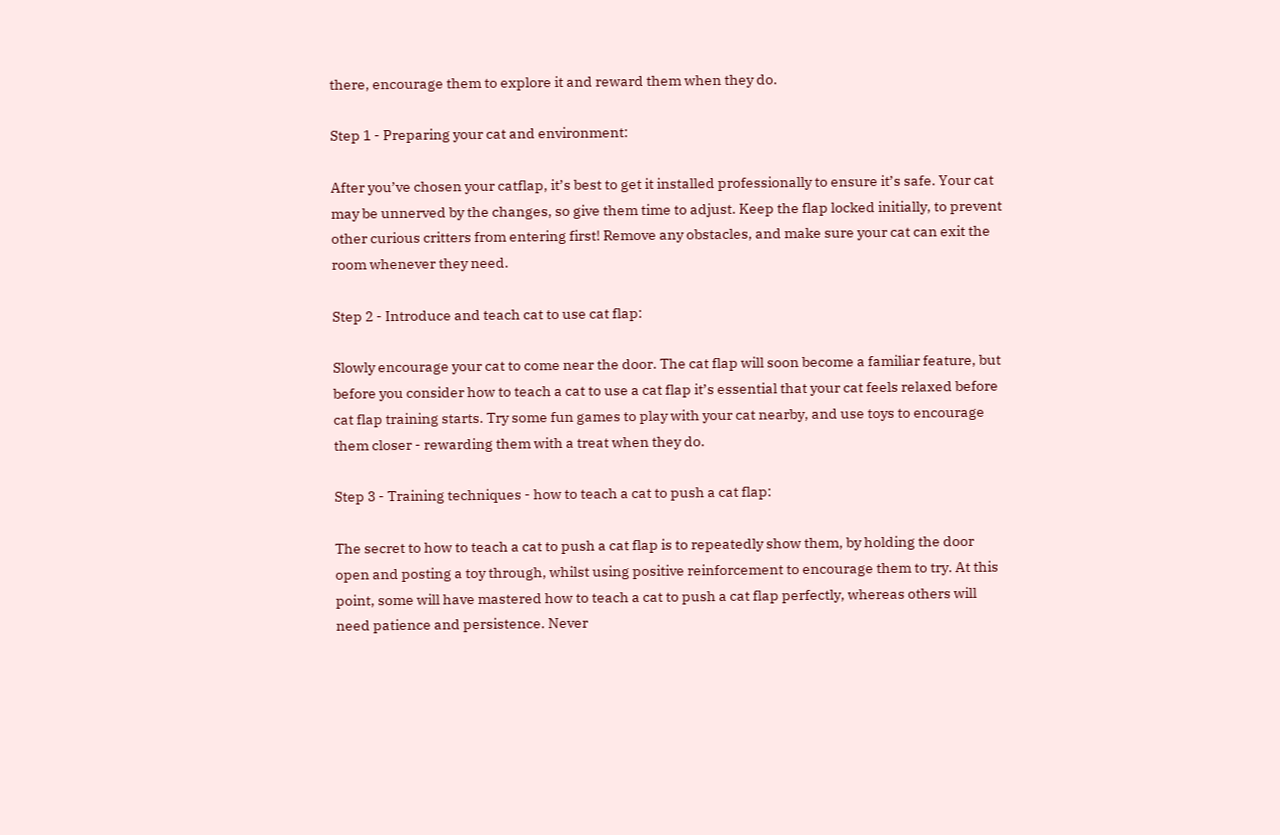there, encourage them to explore it and reward them when they do.

Step 1 - Preparing your cat and environment:

After you’ve chosen your catflap, it’s best to get it installed professionally to ensure it’s safe. Your cat may be unnerved by the changes, so give them time to adjust. Keep the flap locked initially, to prevent other curious critters from entering first! Remove any obstacles, and make sure your cat can exit the room whenever they need.

Step 2 - Introduce and teach cat to use cat flap:

Slowly encourage your cat to come near the door. The cat flap will soon become a familiar feature, but before you consider how to teach a cat to use a cat flap it’s essential that your cat feels relaxed before cat flap training starts. Try some fun games to play with your cat nearby, and use toys to encourage them closer - rewarding them with a treat when they do.

Step 3 - Training techniques - how to teach a cat to push a cat flap:

The secret to how to teach a cat to push a cat flap is to repeatedly show them, by holding the door open and posting a toy through, whilst using positive reinforcement to encourage them to try. At this point, some will have mastered how to teach a cat to push a cat flap perfectly, whereas others will need patience and persistence. Never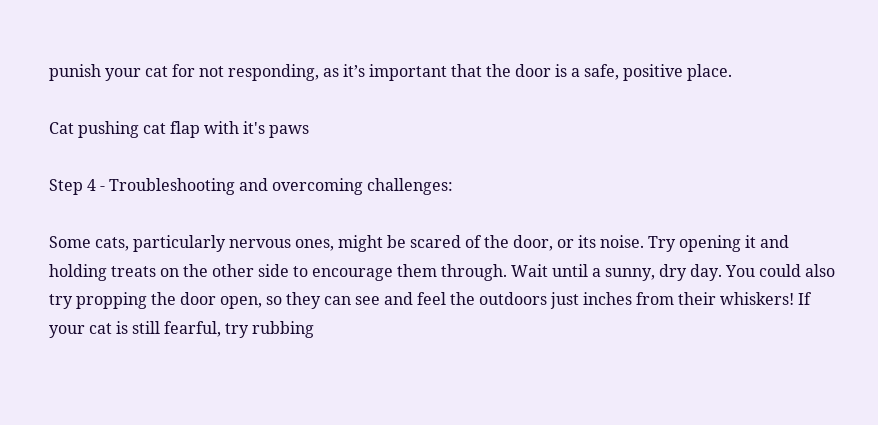punish your cat for not responding, as it’s important that the door is a safe, positive place.

Cat pushing cat flap with it's paws

Step 4 - Troubleshooting and overcoming challenges:

Some cats, particularly nervous ones, might be scared of the door, or its noise. Try opening it and holding treats on the other side to encourage them through. Wait until a sunny, dry day. You could also try propping the door open, so they can see and feel the outdoors just inches from their whiskers! If your cat is still fearful, try rubbing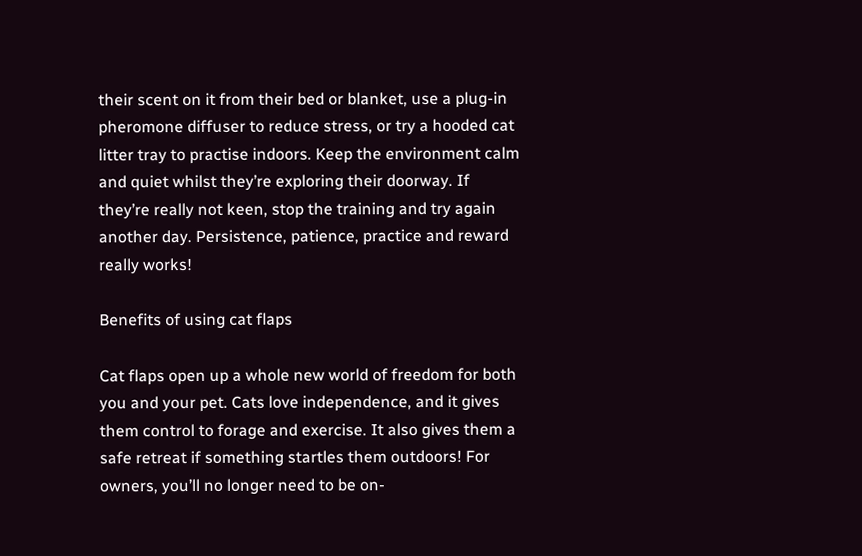their scent on it from their bed or blanket, use a plug-in pheromone diffuser to reduce stress, or try a hooded cat litter tray to practise indoors. Keep the environment calm and quiet whilst they’re exploring their doorway. If they’re really not keen, stop the training and try again another day. Persistence, patience, practice and reward really works!

Benefits of using cat flaps

Cat flaps open up a whole new world of freedom for both you and your pet. Cats love independence, and it gives them control to forage and exercise. It also gives them a safe retreat if something startles them outdoors! For owners, you’ll no longer need to be on-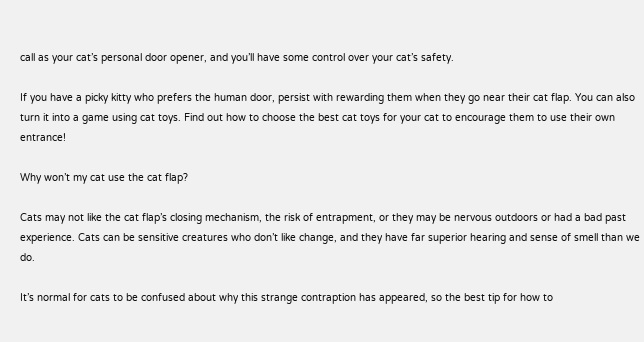call as your cat’s personal door opener, and you’ll have some control over your cat’s safety.

If you have a picky kitty who prefers the human door, persist with rewarding them when they go near their cat flap. You can also turn it into a game using cat toys. Find out how to choose the best cat toys for your cat to encourage them to use their own entrance!

Why won’t my cat use the cat flap?

Cats may not like the cat flap’s closing mechanism, the risk of entrapment, or they may be nervous outdoors or had a bad past experience. Cats can be sensitive creatures who don’t like change, and they have far superior hearing and sense of smell than we do.

It’s normal for cats to be confused about why this strange contraption has appeared, so the best tip for how to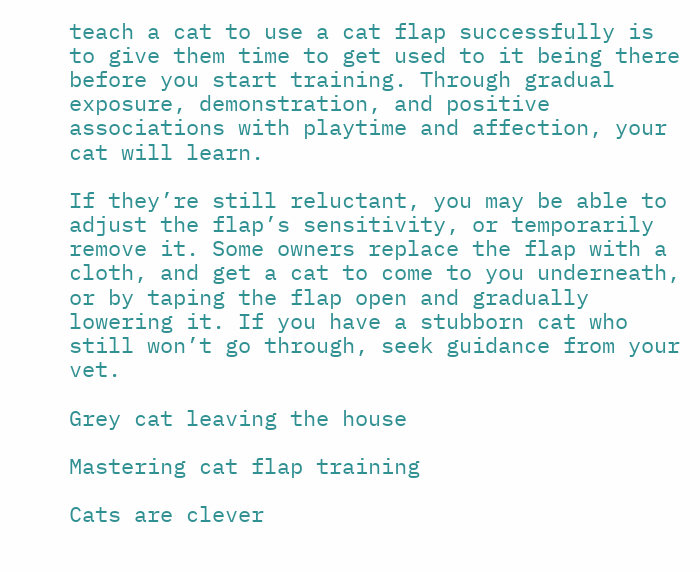teach a cat to use a cat flap successfully is to give them time to get used to it being there before you start training. Through gradual exposure, demonstration, and positive associations with playtime and affection, your cat will learn.

If they’re still reluctant, you may be able to adjust the flap’s sensitivity, or temporarily remove it. Some owners replace the flap with a cloth, and get a cat to come to you underneath, or by taping the flap open and gradually lowering it. If you have a stubborn cat who still won’t go through, seek guidance from your vet.

Grey cat leaving the house

Mastering cat flap training

Cats are clever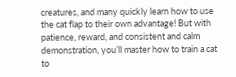creatures, and many quickly learn how to use the cat flap to their own advantage! But with patience, reward, and consistent and calm demonstration, you’ll master how to train a cat to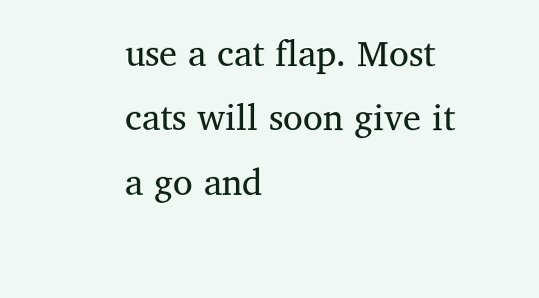use a cat flap. Most cats will soon give it a go and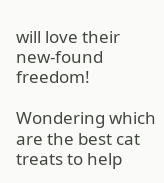will love their new-found freedom!

Wondering which are the best cat treats to help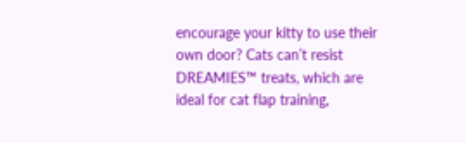encourage your kitty to use their own door? Cats can’t resist DREAMIES™ treats, which are ideal for cat flap training,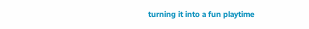turning it into a fun playtime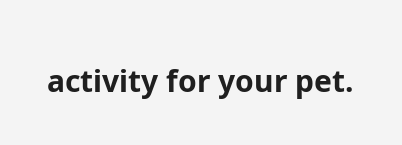activity for your pet.